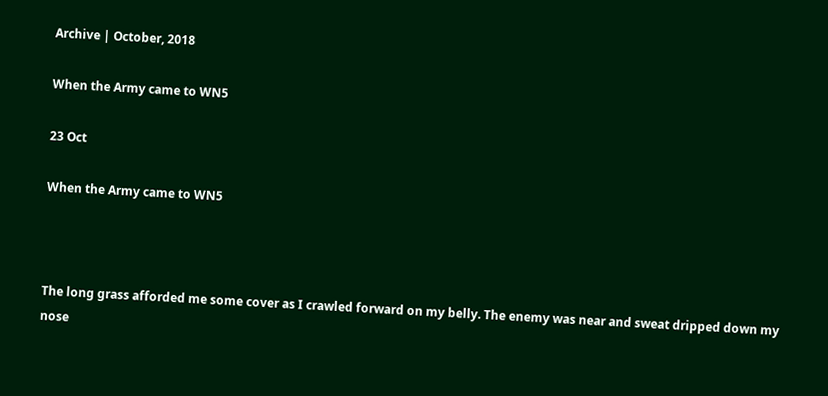Archive | October, 2018

When the Army came to WN5

23 Oct

When the Army came to WN5



The long grass afforded me some cover as I crawled forward on my belly. The enemy was near and sweat dripped down my nose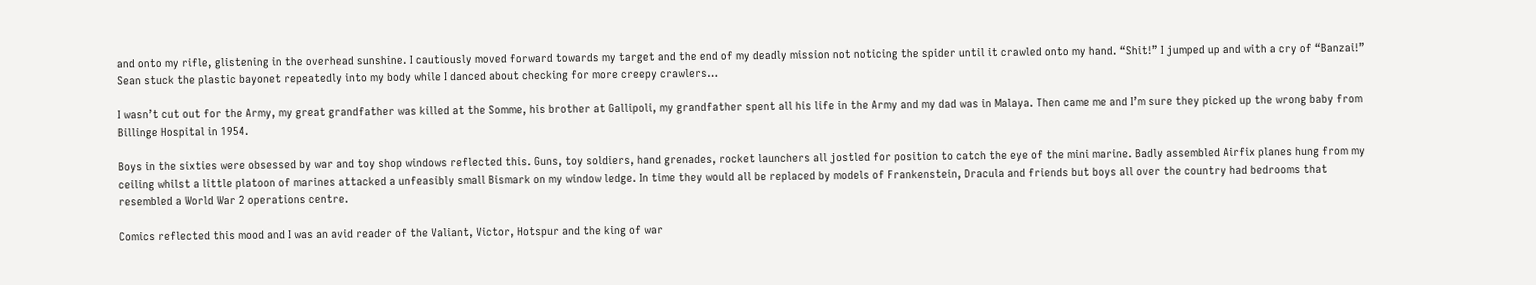and onto my rifle, glistening in the overhead sunshine. I cautiously moved forward towards my target and the end of my deadly mission not noticing the spider until it crawled onto my hand. “Shit!” I jumped up and with a cry of “Banzai!” Sean stuck the plastic bayonet repeatedly into my body while I danced about checking for more creepy crawlers…

I wasn’t cut out for the Army, my great grandfather was killed at the Somme, his brother at Gallipoli, my grandfather spent all his life in the Army and my dad was in Malaya. Then came me and I’m sure they picked up the wrong baby from Billinge Hospital in 1954.

Boys in the sixties were obsessed by war and toy shop windows reflected this. Guns, toy soldiers, hand grenades, rocket launchers all jostled for position to catch the eye of the mini marine. Badly assembled Airfix planes hung from my ceiling whilst a little platoon of marines attacked a unfeasibly small Bismark on my window ledge. In time they would all be replaced by models of Frankenstein, Dracula and friends but boys all over the country had bedrooms that resembled a World War 2 operations centre.

Comics reflected this mood and I was an avid reader of the Valiant, Victor, Hotspur and the king of war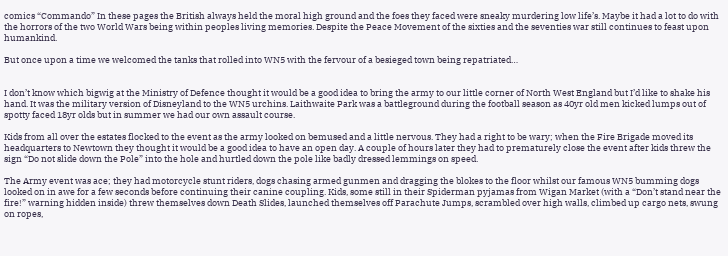comics “Commando” In these pages the British always held the moral high ground and the foes they faced were sneaky murdering low life’s. Maybe it had a lot to do with the horrors of the two World Wars being within peoples living memories. Despite the Peace Movement of the sixties and the seventies war still continues to feast upon humankind.

But once upon a time we welcomed the tanks that rolled into WN5 with the fervour of a besieged town being repatriated…


I don’t know which bigwig at the Ministry of Defence thought it would be a good idea to bring the army to our little corner of North West England but I’d like to shake his hand. It was the military version of Disneyland to the WN5 urchins. Laithwaite Park was a battleground during the football season as 40yr old men kicked lumps out of spotty faced 18yr olds but in summer we had our own assault course.

Kids from all over the estates flocked to the event as the army looked on bemused and a little nervous. They had a right to be wary; when the Fire Brigade moved its headquarters to Newtown they thought it would be a good idea to have an open day. A couple of hours later they had to prematurely close the event after kids threw the sign “Do not slide down the Pole” into the hole and hurtled down the pole like badly dressed lemmings on speed.

The Army event was ace; they had motorcycle stunt riders, dogs chasing armed gunmen and dragging the blokes to the floor whilst our famous WN5 bumming dogs looked on in awe for a few seconds before continuing their canine coupling. Kids, some still in their Spiderman pyjamas from Wigan Market (with a “Don’t stand near the fire!” warning hidden inside) threw themselves down Death Slides, launched themselves off Parachute Jumps, scrambled over high walls, climbed up cargo nets, swung on ropes,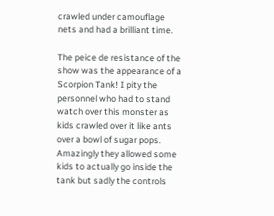crawled under camouflage nets and had a brilliant time.

The peice de resistance of the show was the appearance of a Scorpion Tank! I pity the personnel who had to stand watch over this monster as kids crawled over it like ants over a bowl of sugar pops. Amazingly they allowed some kids to actually go inside the tank but sadly the controls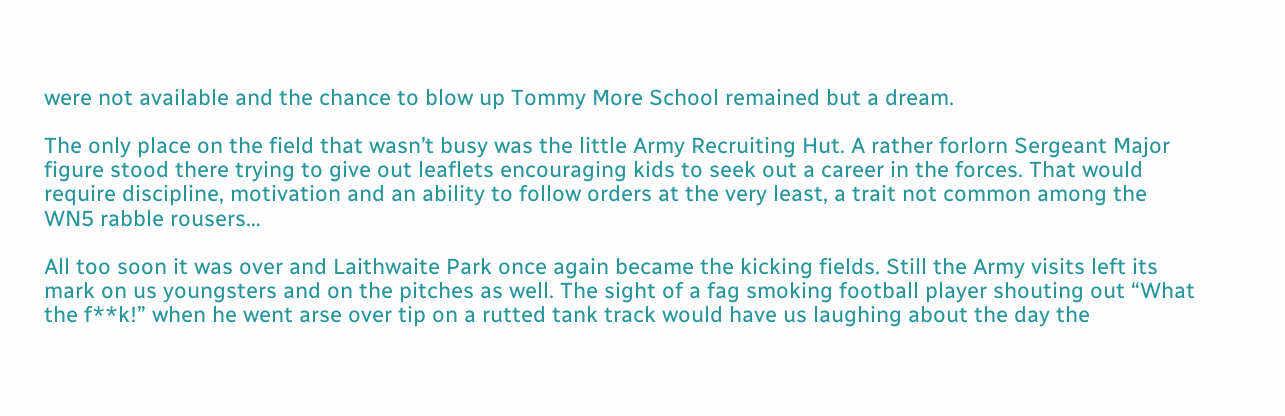were not available and the chance to blow up Tommy More School remained but a dream.

The only place on the field that wasn’t busy was the little Army Recruiting Hut. A rather forlorn Sergeant Major figure stood there trying to give out leaflets encouraging kids to seek out a career in the forces. That would require discipline, motivation and an ability to follow orders at the very least, a trait not common among the WN5 rabble rousers…

All too soon it was over and Laithwaite Park once again became the kicking fields. Still the Army visits left its mark on us youngsters and on the pitches as well. The sight of a fag smoking football player shouting out “What the f**k!” when he went arse over tip on a rutted tank track would have us laughing about the day the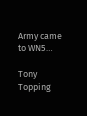Army came to WN5…

Tony Topping